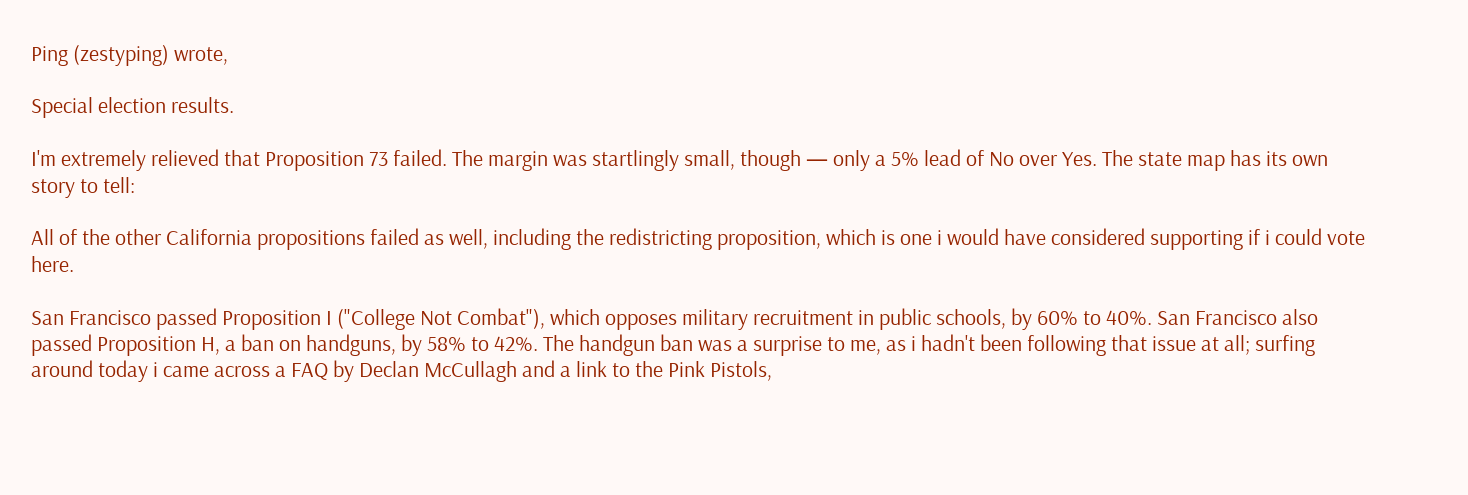Ping (zestyping) wrote,

Special election results.

I'm extremely relieved that Proposition 73 failed. The margin was startlingly small, though — only a 5% lead of No over Yes. The state map has its own story to tell:

All of the other California propositions failed as well, including the redistricting proposition, which is one i would have considered supporting if i could vote here.

San Francisco passed Proposition I ("College Not Combat"), which opposes military recruitment in public schools, by 60% to 40%. San Francisco also passed Proposition H, a ban on handguns, by 58% to 42%. The handgun ban was a surprise to me, as i hadn't been following that issue at all; surfing around today i came across a FAQ by Declan McCullagh and a link to the Pink Pistols,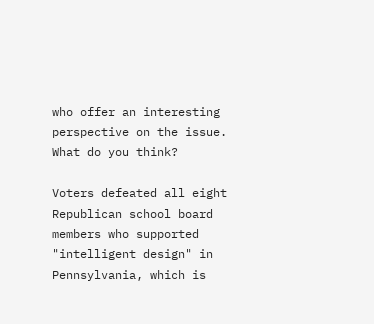who offer an interesting perspective on the issue. What do you think?

Voters defeated all eight Republican school board members who supported "intelligent design" in Pennsylvania, which is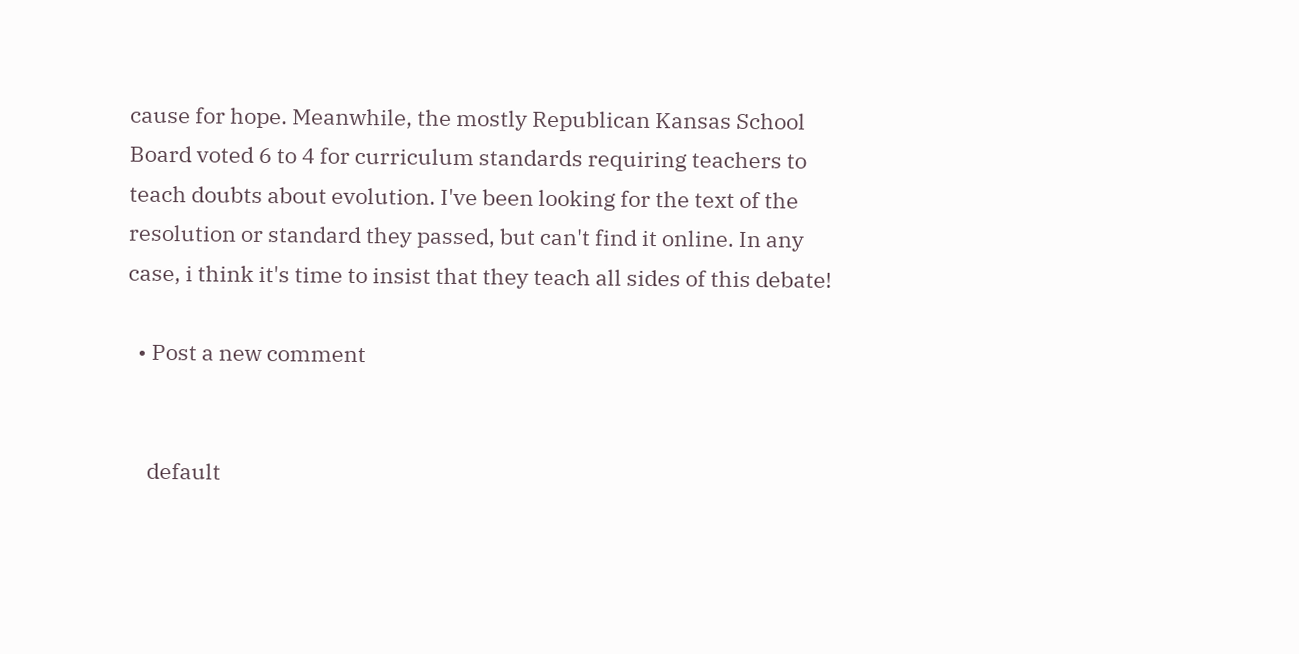cause for hope. Meanwhile, the mostly Republican Kansas School Board voted 6 to 4 for curriculum standards requiring teachers to teach doubts about evolution. I've been looking for the text of the resolution or standard they passed, but can't find it online. In any case, i think it's time to insist that they teach all sides of this debate!

  • Post a new comment


    default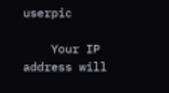userpic

    Your IP address will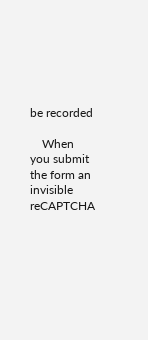be recorded

    When you submit the form an invisible reCAPTCHA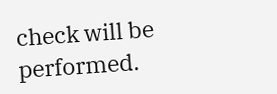check will be performed.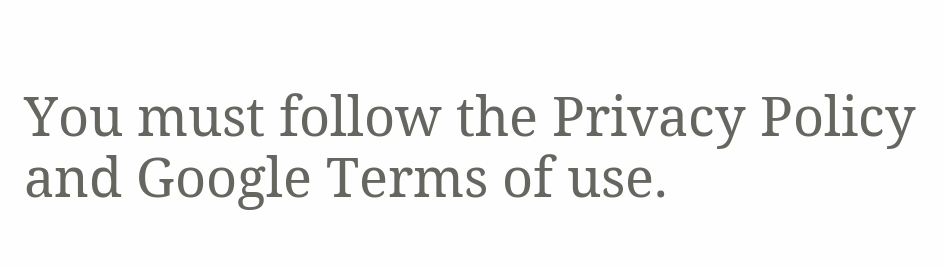You must follow the Privacy Policy and Google Terms of use.